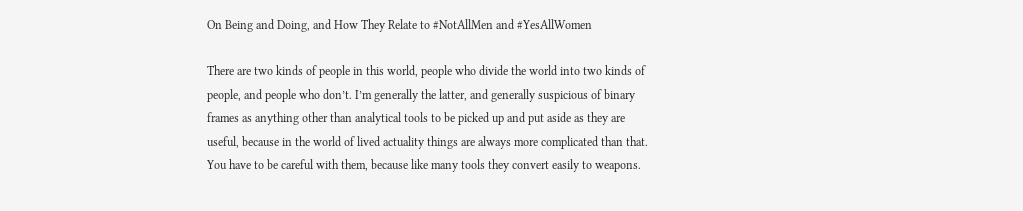On Being and Doing, and How They Relate to #NotAllMen and #YesAllWomen

There are two kinds of people in this world, people who divide the world into two kinds of people, and people who don’t. I’m generally the latter, and generally suspicious of binary frames as anything other than analytical tools to be picked up and put aside as they are useful, because in the world of lived actuality things are always more complicated than that. You have to be careful with them, because like many tools they convert easily to weapons.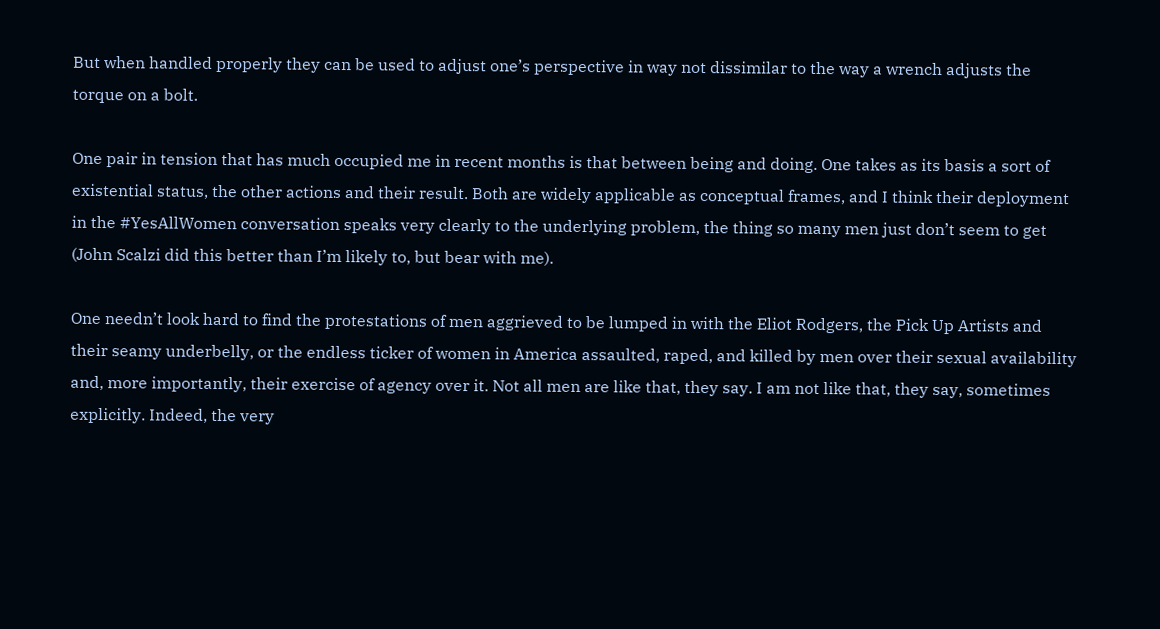But when handled properly they can be used to adjust one’s perspective in way not dissimilar to the way a wrench adjusts the torque on a bolt.

One pair in tension that has much occupied me in recent months is that between being and doing. One takes as its basis a sort of existential status, the other actions and their result. Both are widely applicable as conceptual frames, and I think their deployment in the #YesAllWomen conversation speaks very clearly to the underlying problem, the thing so many men just don’t seem to get (John Scalzi did this better than I’m likely to, but bear with me).

One needn’t look hard to find the protestations of men aggrieved to be lumped in with the Eliot Rodgers, the Pick Up Artists and their seamy underbelly, or the endless ticker of women in America assaulted, raped, and killed by men over their sexual availability and, more importantly, their exercise of agency over it. Not all men are like that, they say. I am not like that, they say, sometimes explicitly. Indeed, the very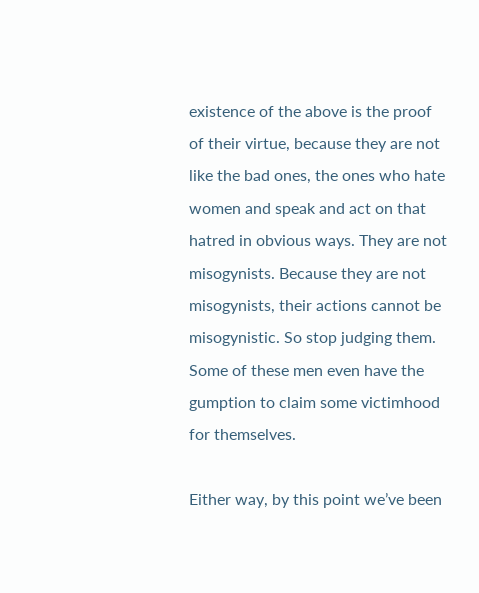existence of the above is the proof of their virtue, because they are not like the bad ones, the ones who hate women and speak and act on that hatred in obvious ways. They are not misogynists. Because they are not misogynists, their actions cannot be misogynistic. So stop judging them. Some of these men even have the gumption to claim some victimhood for themselves.

Either way, by this point we’ve been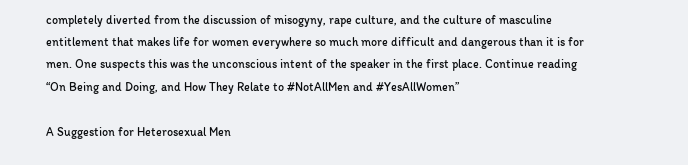completely diverted from the discussion of misogyny, rape culture, and the culture of masculine entitlement that makes life for women everywhere so much more difficult and dangerous than it is for men. One suspects this was the unconscious intent of the speaker in the first place. Continue reading “On Being and Doing, and How They Relate to #NotAllMen and #YesAllWomen”

A Suggestion for Heterosexual Men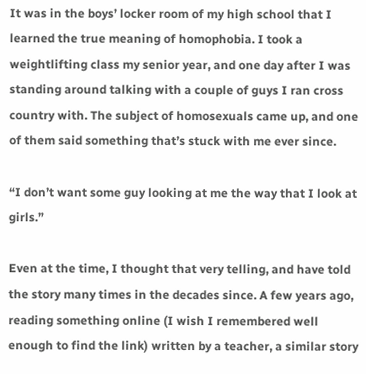It was in the boys’ locker room of my high school that I learned the true meaning of homophobia. I took a weightlifting class my senior year, and one day after I was standing around talking with a couple of guys I ran cross country with. The subject of homosexuals came up, and one of them said something that’s stuck with me ever since.

“I don’t want some guy looking at me the way that I look at girls.”

Even at the time, I thought that very telling, and have told the story many times in the decades since. A few years ago, reading something online (I wish I remembered well enough to find the link) written by a teacher, a similar story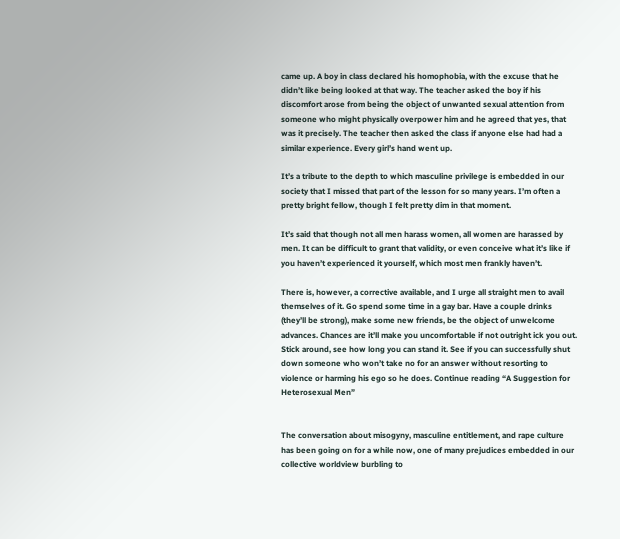came up. A boy in class declared his homophobia, with the excuse that he didn’t like being looked at that way. The teacher asked the boy if his discomfort arose from being the object of unwanted sexual attention from someone who might physically overpower him and he agreed that yes, that was it precisely. The teacher then asked the class if anyone else had had a similar experience. Every girl’s hand went up.

It’s a tribute to the depth to which masculine privilege is embedded in our society that I missed that part of the lesson for so many years. I’m often a pretty bright fellow, though I felt pretty dim in that moment.

It’s said that though not all men harass women, all women are harassed by men. It can be difficult to grant that validity, or even conceive what it’s like if you haven’t experienced it yourself, which most men frankly haven’t.

There is, however, a corrective available, and I urge all straight men to avail themselves of it. Go spend some time in a gay bar. Have a couple drinks (they’ll be strong), make some new friends, be the object of unwelcome advances. Chances are it’ll make you uncomfortable if not outright ick you out. Stick around, see how long you can stand it. See if you can successfully shut down someone who won’t take no for an answer without resorting to violence or harming his ego so he does. Continue reading “A Suggestion for Heterosexual Men”


The conversation about misogyny, masculine entitlement, and rape culture has been going on for a while now, one of many prejudices embedded in our collective worldview burbling to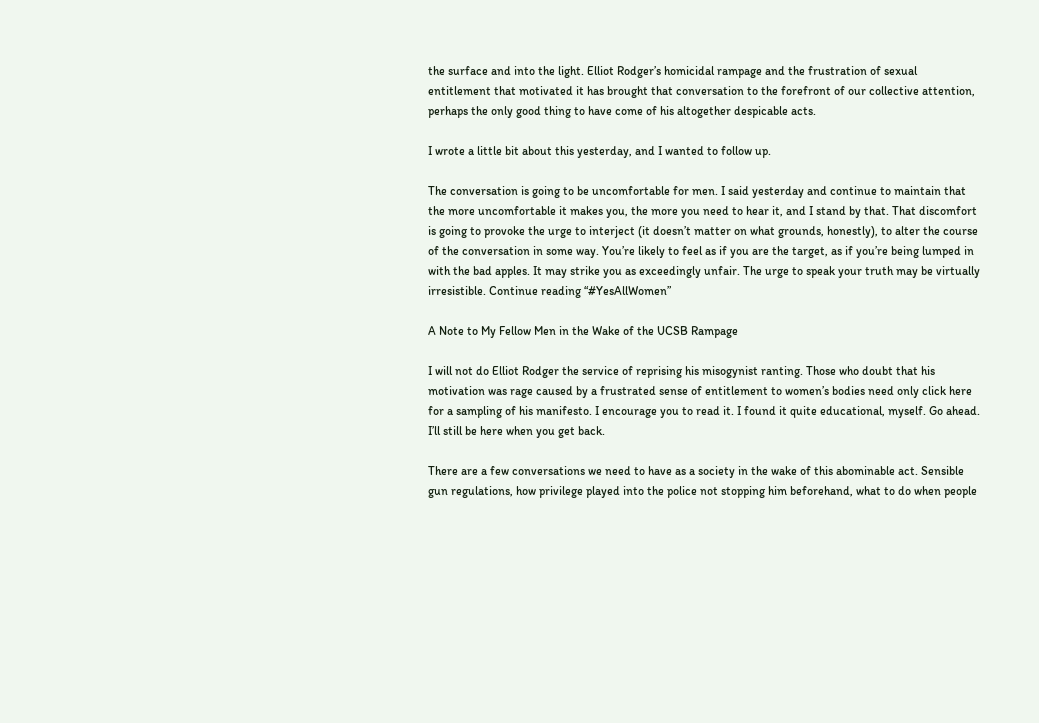the surface and into the light. Elliot Rodger’s homicidal rampage and the frustration of sexual entitlement that motivated it has brought that conversation to the forefront of our collective attention, perhaps the only good thing to have come of his altogether despicable acts.

I wrote a little bit about this yesterday, and I wanted to follow up.

The conversation is going to be uncomfortable for men. I said yesterday and continue to maintain that the more uncomfortable it makes you, the more you need to hear it, and I stand by that. That discomfort is going to provoke the urge to interject (it doesn’t matter on what grounds, honestly), to alter the course of the conversation in some way. You’re likely to feel as if you are the target, as if you’re being lumped in with the bad apples. It may strike you as exceedingly unfair. The urge to speak your truth may be virtually irresistible. Continue reading “#YesAllWomen”

A Note to My Fellow Men in the Wake of the UCSB Rampage

I will not do Elliot Rodger the service of reprising his misogynist ranting. Those who doubt that his motivation was rage caused by a frustrated sense of entitlement to women’s bodies need only click here for a sampling of his manifesto. I encourage you to read it. I found it quite educational, myself. Go ahead. I’ll still be here when you get back.

There are a few conversations we need to have as a society in the wake of this abominable act. Sensible gun regulations, how privilege played into the police not stopping him beforehand, what to do when people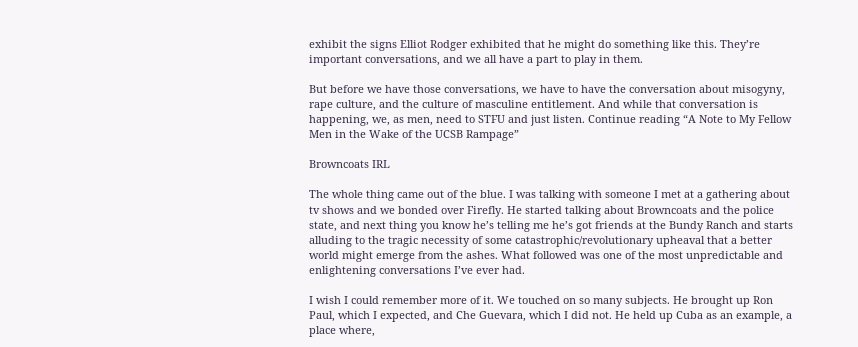exhibit the signs Elliot Rodger exhibited that he might do something like this. They’re important conversations, and we all have a part to play in them.

But before we have those conversations, we have to have the conversation about misogyny, rape culture, and the culture of masculine entitlement. And while that conversation is happening, we, as men, need to STFU and just listen. Continue reading “A Note to My Fellow Men in the Wake of the UCSB Rampage”

Browncoats IRL

The whole thing came out of the blue. I was talking with someone I met at a gathering about tv shows and we bonded over Firefly. He started talking about Browncoats and the police state, and next thing you know he’s telling me he’s got friends at the Bundy Ranch and starts alluding to the tragic necessity of some catastrophic/revolutionary upheaval that a better world might emerge from the ashes. What followed was one of the most unpredictable and enlightening conversations I’ve ever had.

I wish I could remember more of it. We touched on so many subjects. He brought up Ron Paul, which I expected, and Che Guevara, which I did not. He held up Cuba as an example, a place where,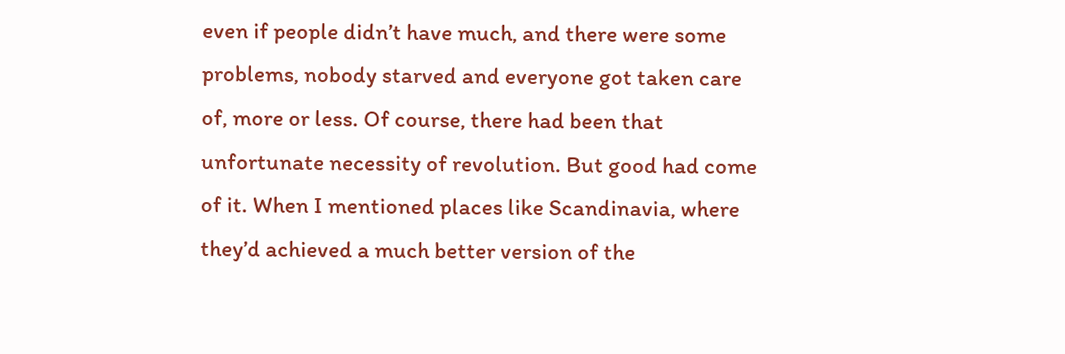even if people didn’t have much, and there were some problems, nobody starved and everyone got taken care of, more or less. Of course, there had been that unfortunate necessity of revolution. But good had come of it. When I mentioned places like Scandinavia, where they’d achieved a much better version of the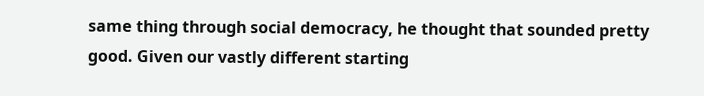same thing through social democracy, he thought that sounded pretty good. Given our vastly different starting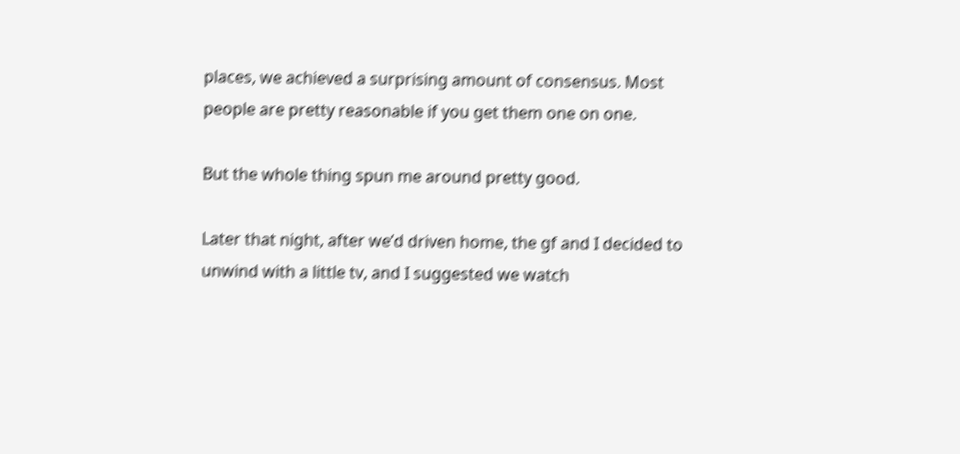places, we achieved a surprising amount of consensus. Most people are pretty reasonable if you get them one on one.

But the whole thing spun me around pretty good.

Later that night, after we’d driven home, the gf and I decided to unwind with a little tv, and I suggested we watch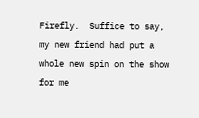Firefly.  Suffice to say, my new friend had put a whole new spin on the show for me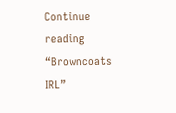Continue reading “Browncoats IRL”